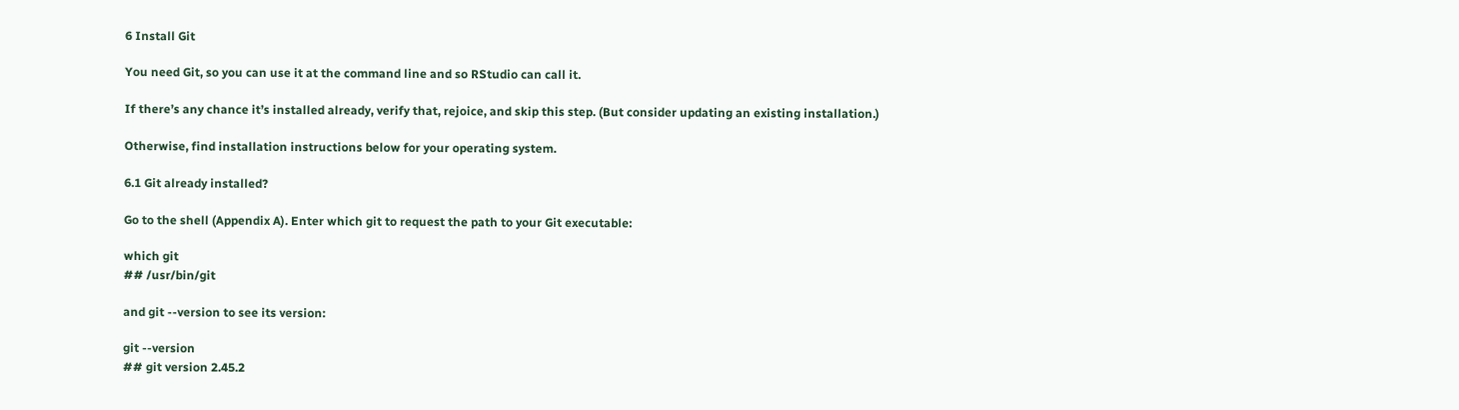6 Install Git

You need Git, so you can use it at the command line and so RStudio can call it.

If there’s any chance it’s installed already, verify that, rejoice, and skip this step. (But consider updating an existing installation.)

Otherwise, find installation instructions below for your operating system.

6.1 Git already installed?

Go to the shell (Appendix A). Enter which git to request the path to your Git executable:

which git
## /usr/bin/git

and git --version to see its version:

git --version
## git version 2.45.2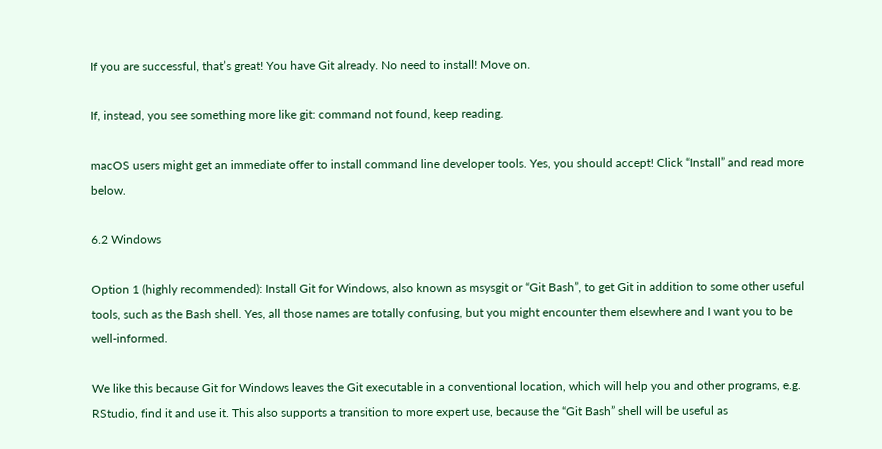If you are successful, that’s great! You have Git already. No need to install! Move on.

If, instead, you see something more like git: command not found, keep reading.

macOS users might get an immediate offer to install command line developer tools. Yes, you should accept! Click “Install” and read more below.

6.2 Windows

Option 1 (highly recommended): Install Git for Windows, also known as msysgit or “Git Bash”, to get Git in addition to some other useful tools, such as the Bash shell. Yes, all those names are totally confusing, but you might encounter them elsewhere and I want you to be well-informed.

We like this because Git for Windows leaves the Git executable in a conventional location, which will help you and other programs, e.g. RStudio, find it and use it. This also supports a transition to more expert use, because the “Git Bash” shell will be useful as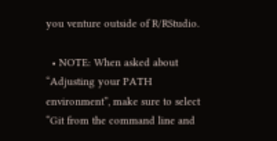you venture outside of R/RStudio.

  • NOTE: When asked about “Adjusting your PATH environment”, make sure to select “Git from the command line and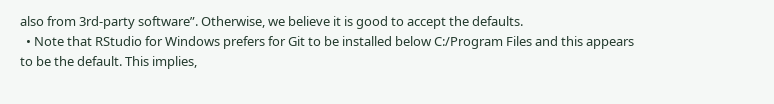also from 3rd-party software”. Otherwise, we believe it is good to accept the defaults.
  • Note that RStudio for Windows prefers for Git to be installed below C:/Program Files and this appears to be the default. This implies,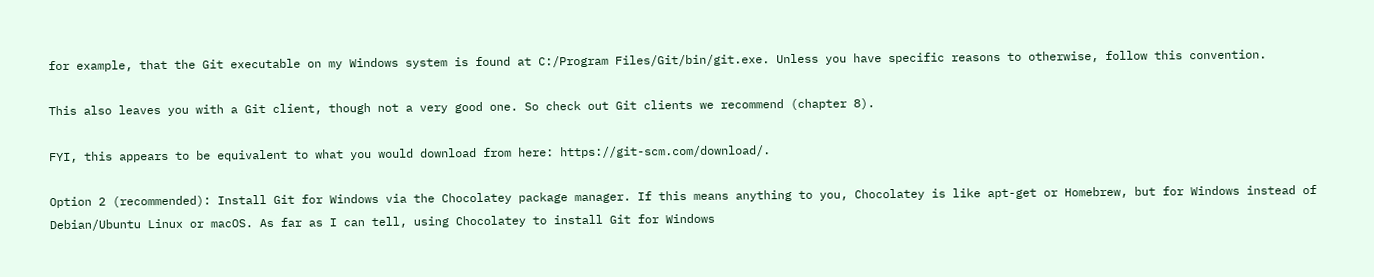for example, that the Git executable on my Windows system is found at C:/Program Files/Git/bin/git.exe. Unless you have specific reasons to otherwise, follow this convention.

This also leaves you with a Git client, though not a very good one. So check out Git clients we recommend (chapter 8).

FYI, this appears to be equivalent to what you would download from here: https://git-scm.com/download/.

Option 2 (recommended): Install Git for Windows via the Chocolatey package manager. If this means anything to you, Chocolatey is like apt-get or Homebrew, but for Windows instead of Debian/Ubuntu Linux or macOS. As far as I can tell, using Chocolatey to install Git for Windows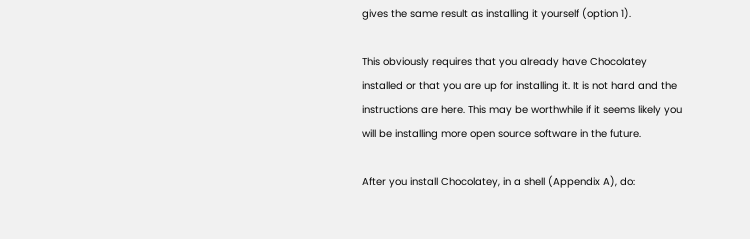gives the same result as installing it yourself (option 1).

This obviously requires that you already have Chocolatey installed or that you are up for installing it. It is not hard and the instructions are here. This may be worthwhile if it seems likely you will be installing more open source software in the future.

After you install Chocolatey, in a shell (Appendix A), do: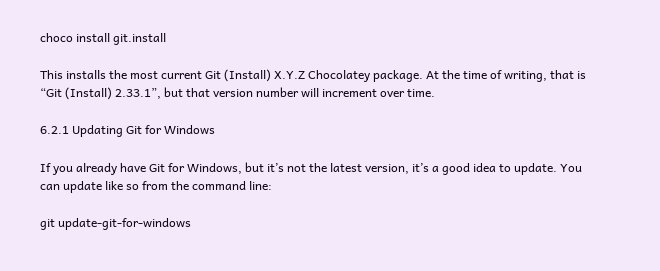choco install git.install

This installs the most current Git (Install) X.Y.Z Chocolatey package. At the time of writing, that is “Git (Install) 2.33.1”, but that version number will increment over time.

6.2.1 Updating Git for Windows

If you already have Git for Windows, but it’s not the latest version, it’s a good idea to update. You can update like so from the command line:

git update-git-for-windows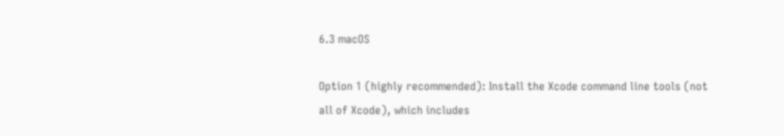6.3 macOS

Option 1 (highly recommended): Install the Xcode command line tools (not all of Xcode), which includes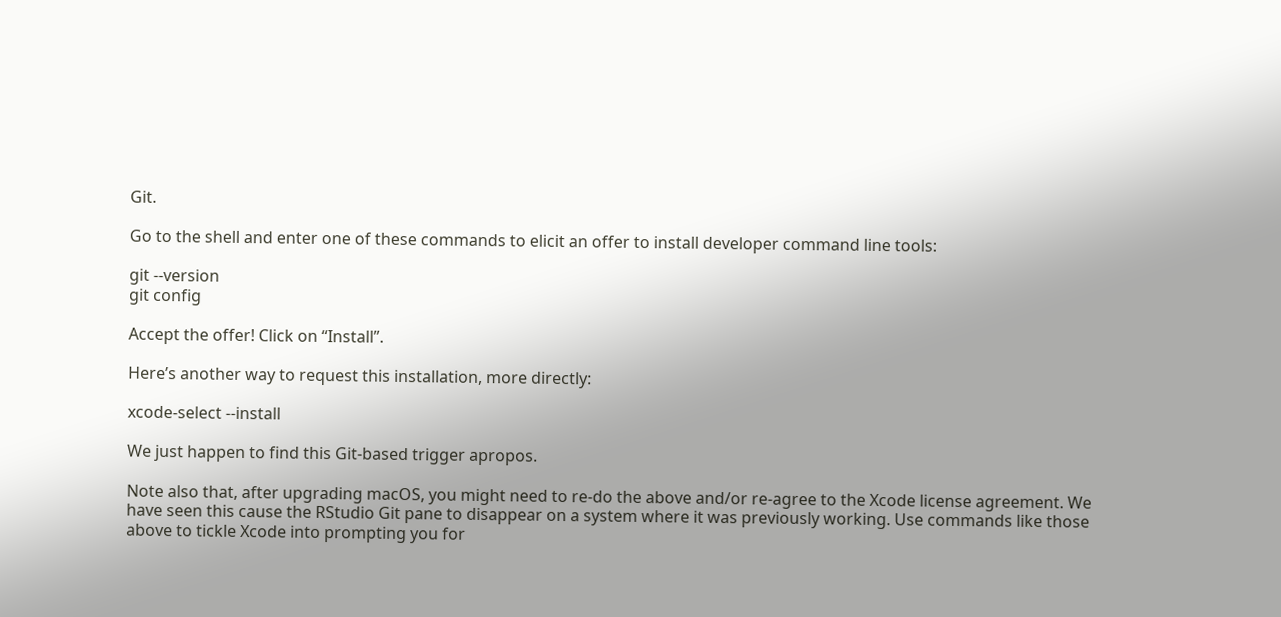Git.

Go to the shell and enter one of these commands to elicit an offer to install developer command line tools:

git --version
git config

Accept the offer! Click on “Install”.

Here’s another way to request this installation, more directly:

xcode-select --install

We just happen to find this Git-based trigger apropos.

Note also that, after upgrading macOS, you might need to re-do the above and/or re-agree to the Xcode license agreement. We have seen this cause the RStudio Git pane to disappear on a system where it was previously working. Use commands like those above to tickle Xcode into prompting you for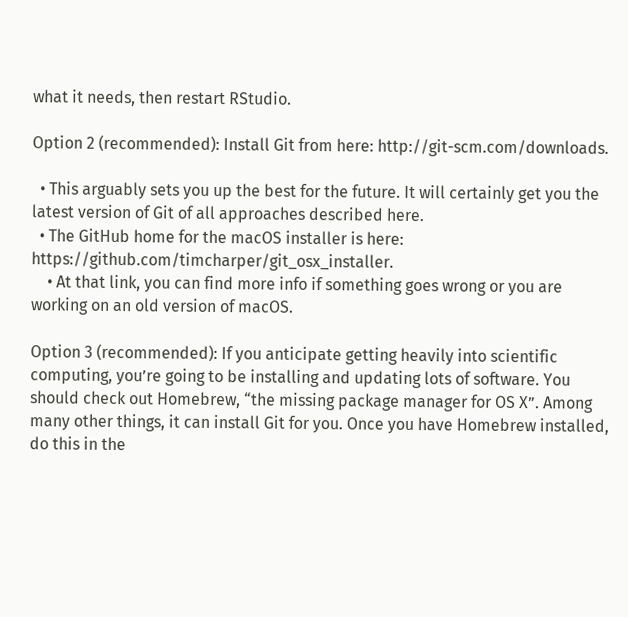what it needs, then restart RStudio.

Option 2 (recommended): Install Git from here: http://git-scm.com/downloads.

  • This arguably sets you up the best for the future. It will certainly get you the latest version of Git of all approaches described here.
  • The GitHub home for the macOS installer is here: https://github.com/timcharper/git_osx_installer.
    • At that link, you can find more info if something goes wrong or you are working on an old version of macOS.

Option 3 (recommended): If you anticipate getting heavily into scientific computing, you’re going to be installing and updating lots of software. You should check out Homebrew, “the missing package manager for OS X”. Among many other things, it can install Git for you. Once you have Homebrew installed, do this in the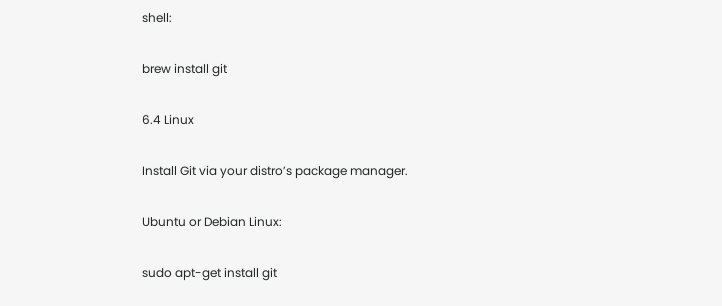shell:

brew install git

6.4 Linux

Install Git via your distro’s package manager.

Ubuntu or Debian Linux:

sudo apt-get install git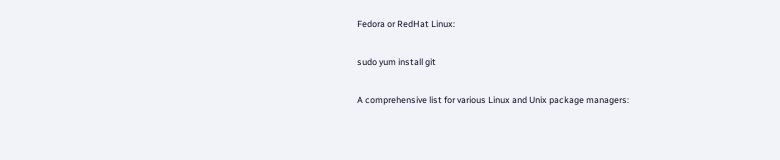Fedora or RedHat Linux:

sudo yum install git

A comprehensive list for various Linux and Unix package managers: